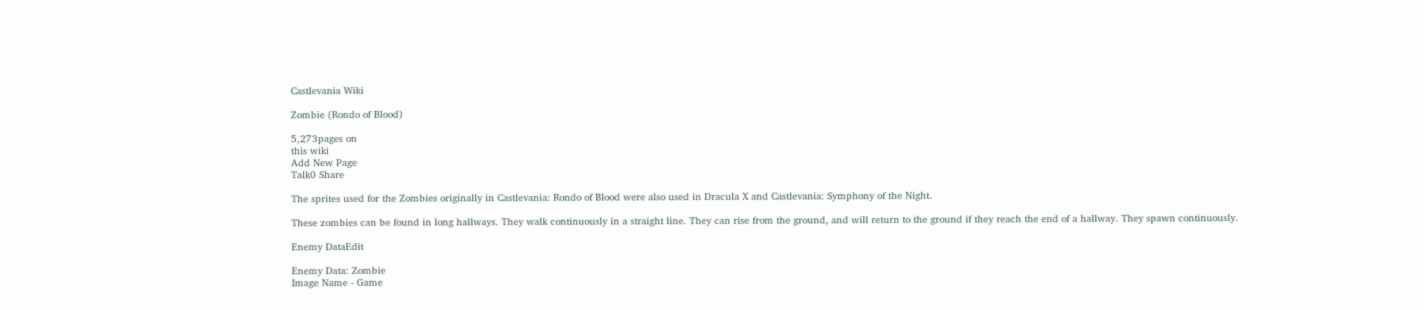Castlevania Wiki

Zombie (Rondo of Blood)

5,273pages on
this wiki
Add New Page
Talk0 Share

The sprites used for the Zombies originally in Castlevania: Rondo of Blood were also used in Dracula X and Castlevania: Symphony of the Night.

These zombies can be found in long hallways. They walk continuously in a straight line. They can rise from the ground, and will return to the ground if they reach the end of a hallway. They spawn continuously.

Enemy DataEdit

Enemy Data: Zombie
Image Name - Game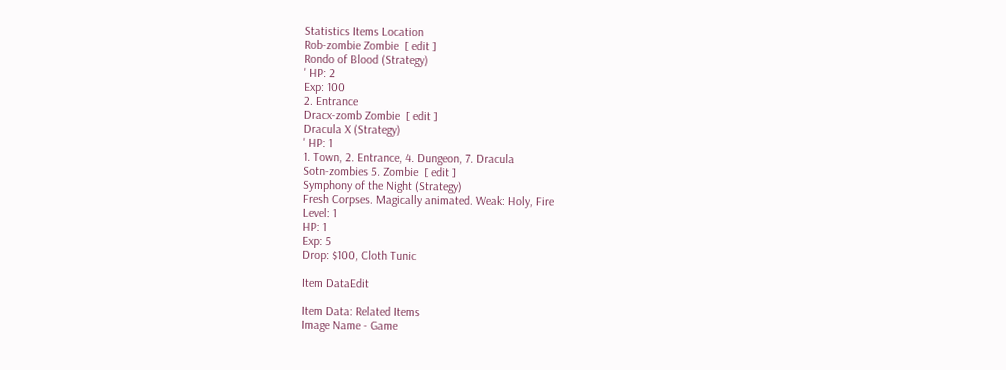Statistics Items Location
Rob-zombie Zombie  [ edit ]
Rondo of Blood (Strategy)
' HP: 2
Exp: 100
2. Entrance
Dracx-zomb Zombie  [ edit ]
Dracula X (Strategy)
' HP: 1
1. Town, 2. Entrance, 4. Dungeon, 7. Dracula
Sotn-zombies 5. Zombie  [ edit ]
Symphony of the Night (Strategy)
Fresh Corpses. Magically animated. Weak: Holy, Fire
Level: 1
HP: 1
Exp: 5
Drop: $100, Cloth Tunic

Item DataEdit

Item Data: Related Items
Image Name - Game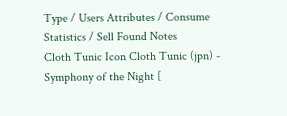Type / Users Attributes / Consume Statistics / Sell Found Notes
Cloth Tunic Icon Cloth Tunic (jpn) - Symphony of the Night [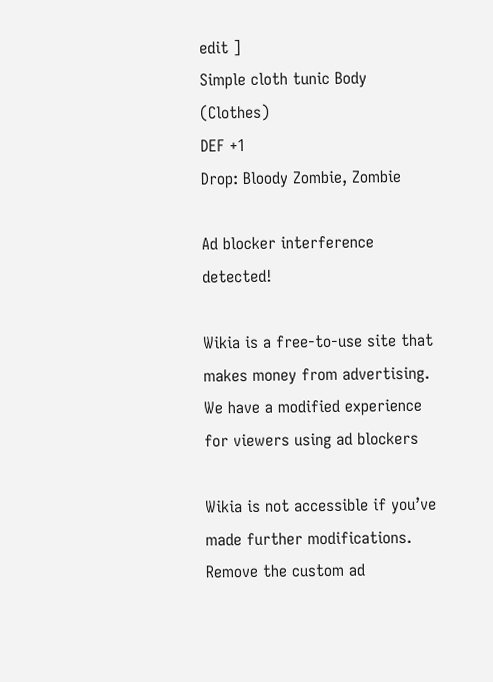edit ]
Simple cloth tunic Body (Clothes)
DEF +1
Drop: Bloody Zombie, Zombie

Ad blocker interference detected!

Wikia is a free-to-use site that makes money from advertising. We have a modified experience for viewers using ad blockers

Wikia is not accessible if you’ve made further modifications. Remove the custom ad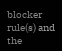blocker rule(s) and the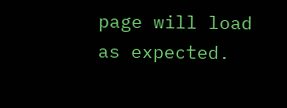page will load as expected.